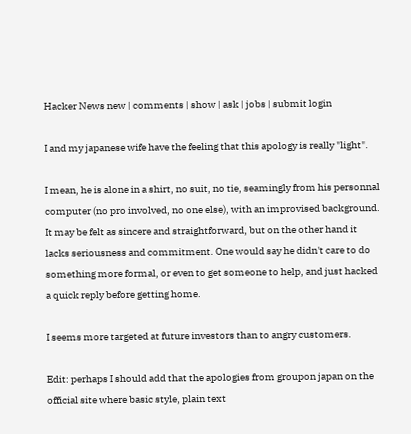Hacker News new | comments | show | ask | jobs | submit login

I and my japanese wife have the feeling that this apology is really "light".

I mean, he is alone in a shirt, no suit, no tie, seamingly from his personnal computer (no pro involved, no one else), with an improvised background. It may be felt as sincere and straightforward, but on the other hand it lacks seriousness and commitment. One would say he didn't care to do something more formal, or even to get someone to help, and just hacked a quick reply before getting home.

I seems more targeted at future investors than to angry customers.

Edit: perhaps I should add that the apologies from groupon japan on the official site where basic style, plain text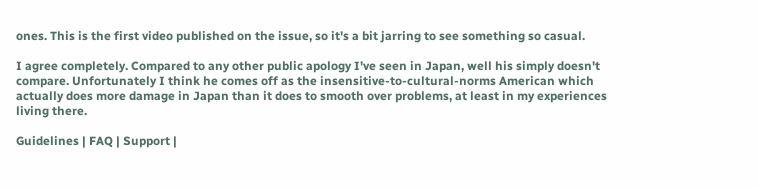ones. This is the first video published on the issue, so it's a bit jarring to see something so casual.

I agree completely. Compared to any other public apology I've seen in Japan, well his simply doesn't compare. Unfortunately I think he comes off as the insensitive-to-cultural-norms American which actually does more damage in Japan than it does to smooth over problems, at least in my experiences living there.

Guidelines | FAQ | Support |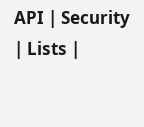API | Security | Lists |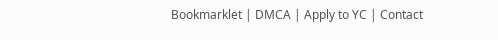Bookmarklet | DMCA | Apply to YC | Contact